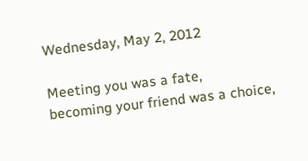Wednesday, May 2, 2012

Meeting you was a fate,
becoming your friend was a choice,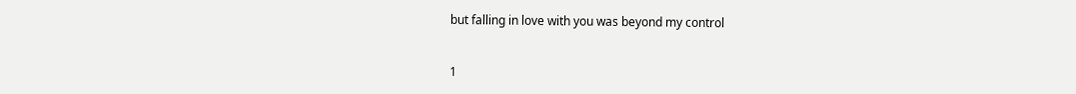but falling in love with you was beyond my control


1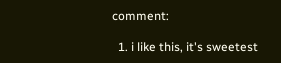comment:

  1. i like this, it's sweetest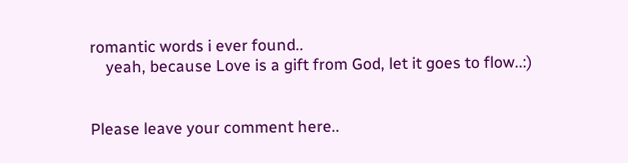romantic words i ever found..
    yeah, because Love is a gift from God, let it goes to flow..:)


Please leave your comment here..